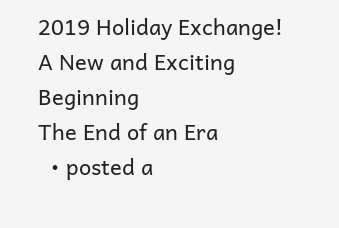2019 Holiday Exchange!
A New and Exciting Beginning
The End of an Era
  • posted a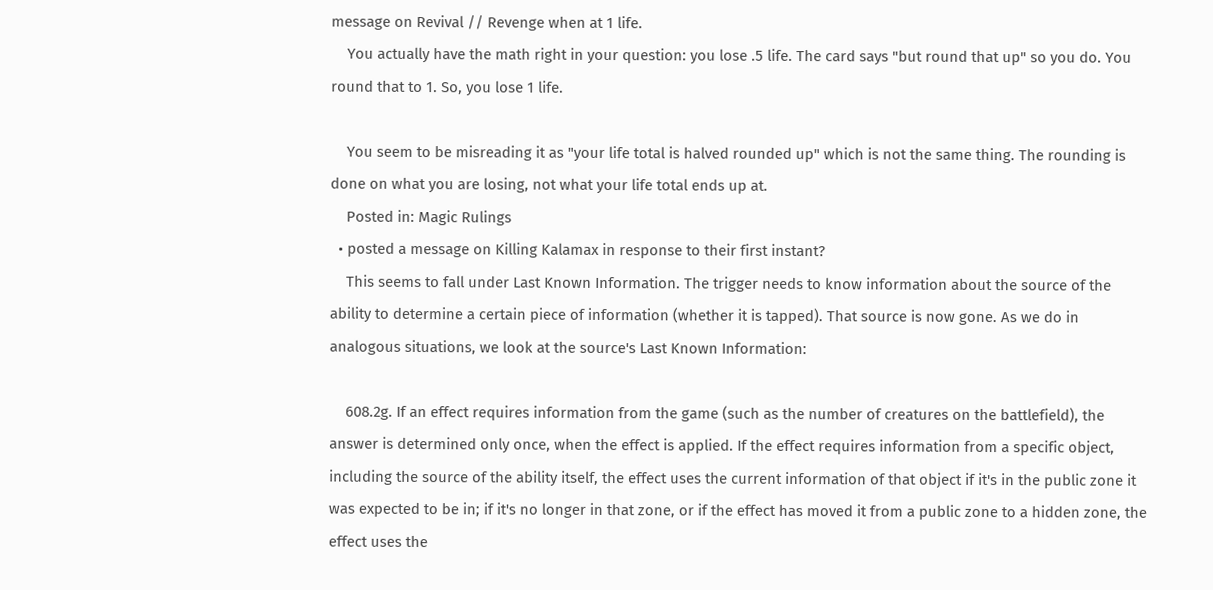message on Revival // Revenge when at 1 life.
    You actually have the math right in your question: you lose .5 life. The card says "but round that up" so you do. You round that to 1. So, you lose 1 life.

    You seem to be misreading it as "your life total is halved rounded up" which is not the same thing. The rounding is done on what you are losing, not what your life total ends up at.
    Posted in: Magic Rulings
  • posted a message on Killing Kalamax in response to their first instant?
    This seems to fall under Last Known Information. The trigger needs to know information about the source of the ability to determine a certain piece of information (whether it is tapped). That source is now gone. As we do in analogous situations, we look at the source's Last Known Information:

    608.2g. If an effect requires information from the game (such as the number of creatures on the battlefield), the answer is determined only once, when the effect is applied. If the effect requires information from a specific object, including the source of the ability itself, the effect uses the current information of that object if it's in the public zone it was expected to be in; if it's no longer in that zone, or if the effect has moved it from a public zone to a hidden zone, the effect uses the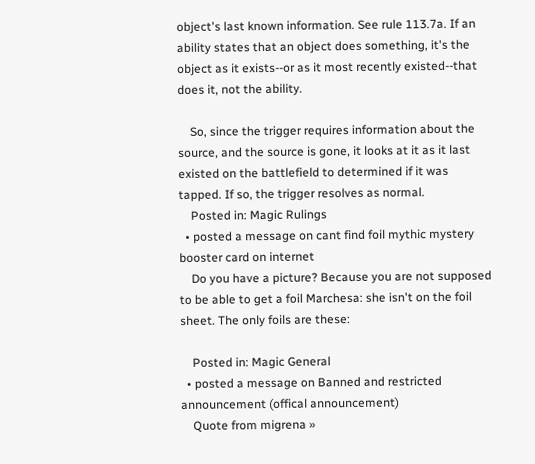object's last known information. See rule 113.7a. If an ability states that an object does something, it's the object as it exists--or as it most recently existed--that does it, not the ability.

    So, since the trigger requires information about the source, and the source is gone, it looks at it as it last existed on the battlefield to determined if it was tapped. If so, the trigger resolves as normal.
    Posted in: Magic Rulings
  • posted a message on cant find foil mythic mystery booster card on internet
    Do you have a picture? Because you are not supposed to be able to get a foil Marchesa: she isn't on the foil sheet. The only foils are these:

    Posted in: Magic General
  • posted a message on Banned and restricted announcement (offical announcement)
    Quote from migrena »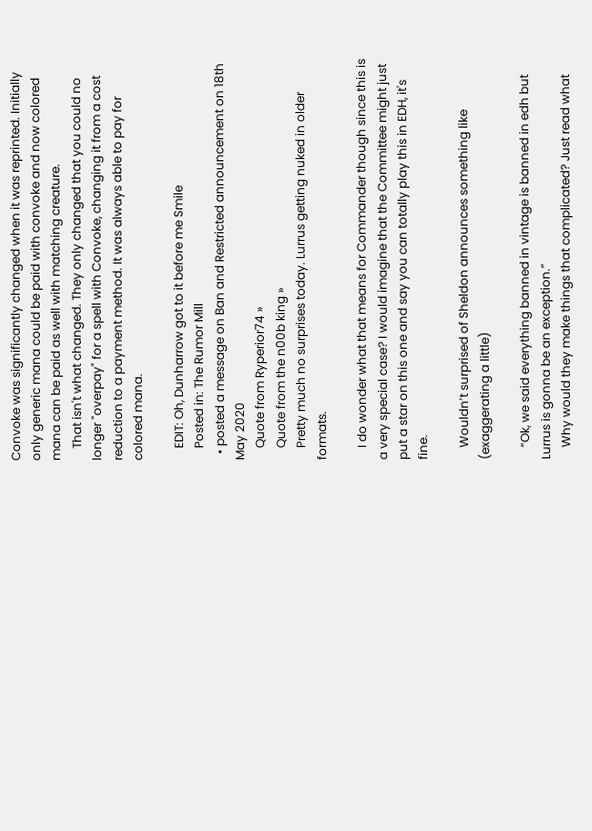Convoke was significantly changed when it was reprinted. Initially only generic mana could be paid with convoke and now colored mana can be paid as well with matching creature.
    That isn't what changed. They only changed that you could no longer "overpay" for a spell with Convoke, changing it from a cost reduction to a payment method. It was always able to pay for colored mana.

    EDIT: Oh, Dunharrow got to it before me Smile
    Posted in: The Rumor Mill
  • posted a message on Ban and Restricted announcement on 18th May 2020
    Quote from Ryperior74 »
    Quote from the n00b king »
    Pretty much no surprises today. Lurrus getting nuked in older formats.

    I do wonder what that means for Commander though since this is a very special case? I would imagine that the Committee might just put a star on this one and say you can totally play this in EDH, it's fine.

    Wouldn’t surprised of Sheldon announces something like (exaggerating a little)

    “Ok, we said everything banned in vintage is banned in edh but Lurrus is gonna be an exception.”
    Why would they make things that complicated? Just read what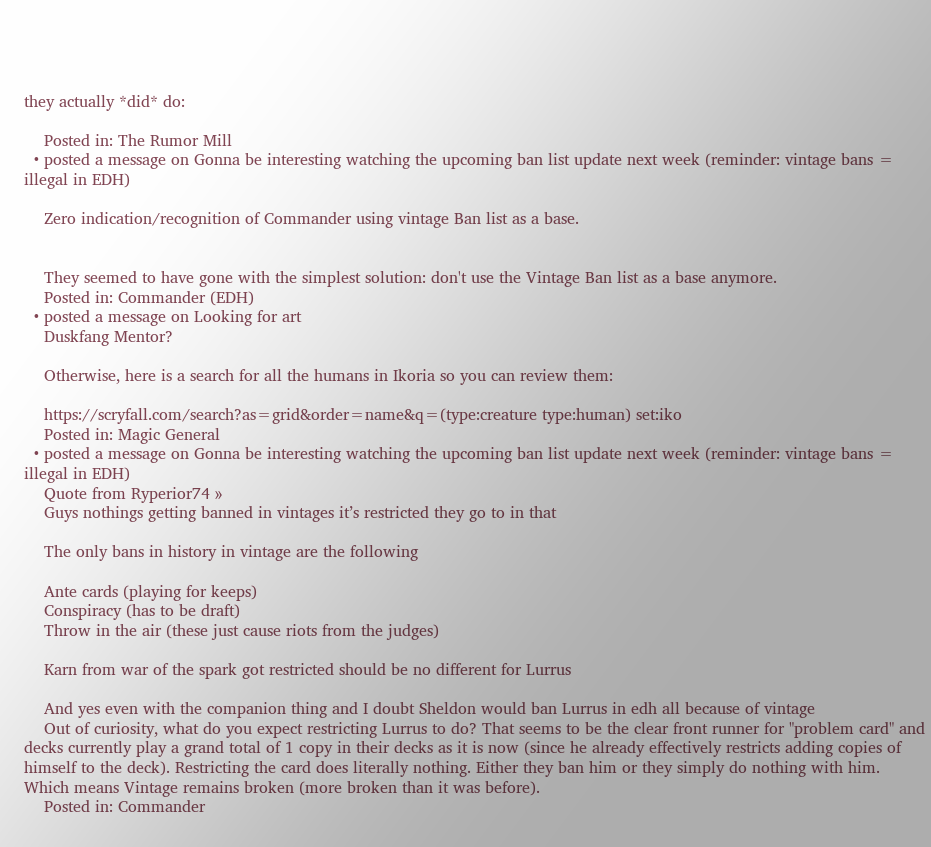they actually *did* do:

    Posted in: The Rumor Mill
  • posted a message on Gonna be interesting watching the upcoming ban list update next week (reminder: vintage bans = illegal in EDH)

    Zero indication/recognition of Commander using vintage Ban list as a base.


    They seemed to have gone with the simplest solution: don't use the Vintage Ban list as a base anymore.
    Posted in: Commander (EDH)
  • posted a message on Looking for art
    Duskfang Mentor?

    Otherwise, here is a search for all the humans in Ikoria so you can review them:

    https://scryfall.com/search?as=grid&order=name&q=(type:creature type:human) set:iko
    Posted in: Magic General
  • posted a message on Gonna be interesting watching the upcoming ban list update next week (reminder: vintage bans = illegal in EDH)
    Quote from Ryperior74 »
    Guys nothings getting banned in vintages it’s restricted they go to in that

    The only bans in history in vintage are the following

    Ante cards (playing for keeps)
    Conspiracy (has to be draft)
    Throw in the air (these just cause riots from the judges)

    Karn from war of the spark got restricted should be no different for Lurrus

    And yes even with the companion thing and I doubt Sheldon would ban Lurrus in edh all because of vintage
    Out of curiosity, what do you expect restricting Lurrus to do? That seems to be the clear front runner for "problem card" and decks currently play a grand total of 1 copy in their decks as it is now (since he already effectively restricts adding copies of himself to the deck). Restricting the card does literally nothing. Either they ban him or they simply do nothing with him. Which means Vintage remains broken (more broken than it was before).
    Posted in: Commander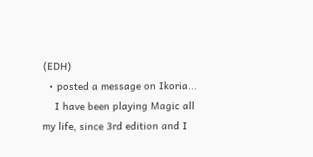(EDH)
  • posted a message on Ikoria...
    I have been playing Magic all my life, since 3rd edition and I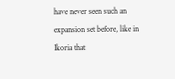have never seen such an expansion set before, like in Ikoria that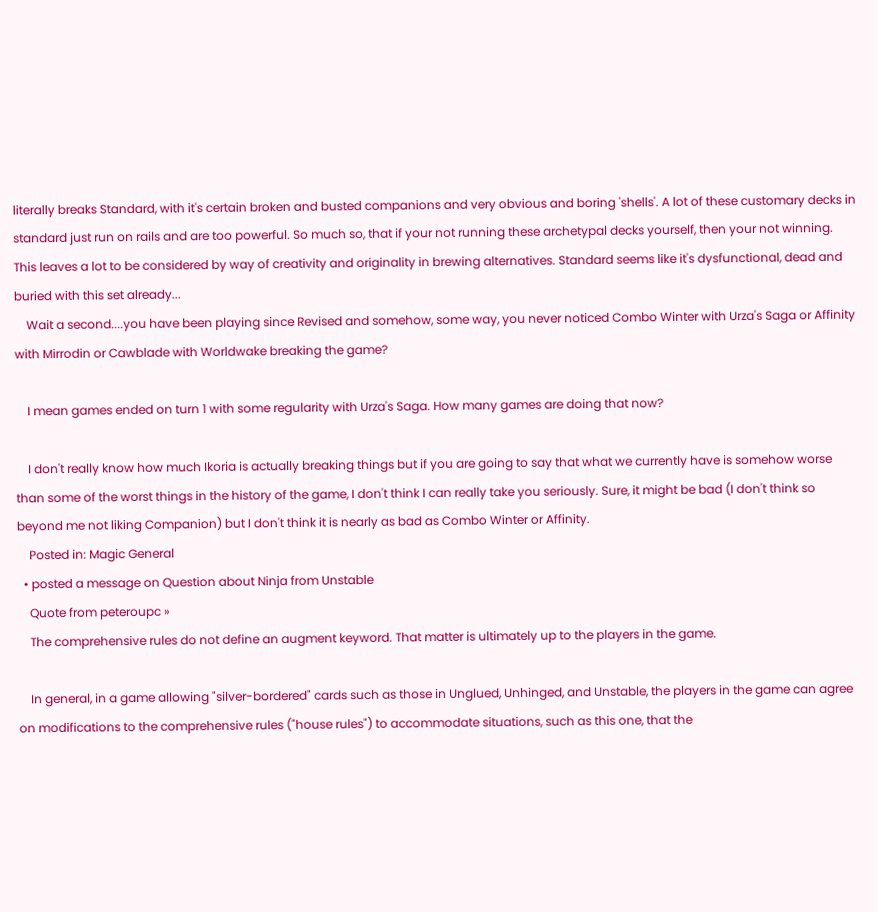literally breaks Standard, with it's certain broken and busted companions and very obvious and boring 'shells'. A lot of these customary decks in standard just run on rails and are too powerful. So much so, that if your not running these archetypal decks yourself, then your not winning. This leaves a lot to be considered by way of creativity and originality in brewing alternatives. Standard seems like it's dysfunctional, dead and buried with this set already...
    Wait a second....you have been playing since Revised and somehow, some way, you never noticed Combo Winter with Urza's Saga or Affinity with Mirrodin or Cawblade with Worldwake breaking the game?

    I mean games ended on turn 1 with some regularity with Urza's Saga. How many games are doing that now?

    I don't really know how much Ikoria is actually breaking things but if you are going to say that what we currently have is somehow worse than some of the worst things in the history of the game, I don't think I can really take you seriously. Sure, it might be bad (I don't think so beyond me not liking Companion) but I don't think it is nearly as bad as Combo Winter or Affinity.
    Posted in: Magic General
  • posted a message on Question about Ninja from Unstable
    Quote from peteroupc »
    The comprehensive rules do not define an augment keyword. That matter is ultimately up to the players in the game.

    In general, in a game allowing "silver-bordered" cards such as those in Unglued, Unhinged, and Unstable, the players in the game can agree on modifications to the comprehensive rules ("house rules") to accommodate situations, such as this one, that the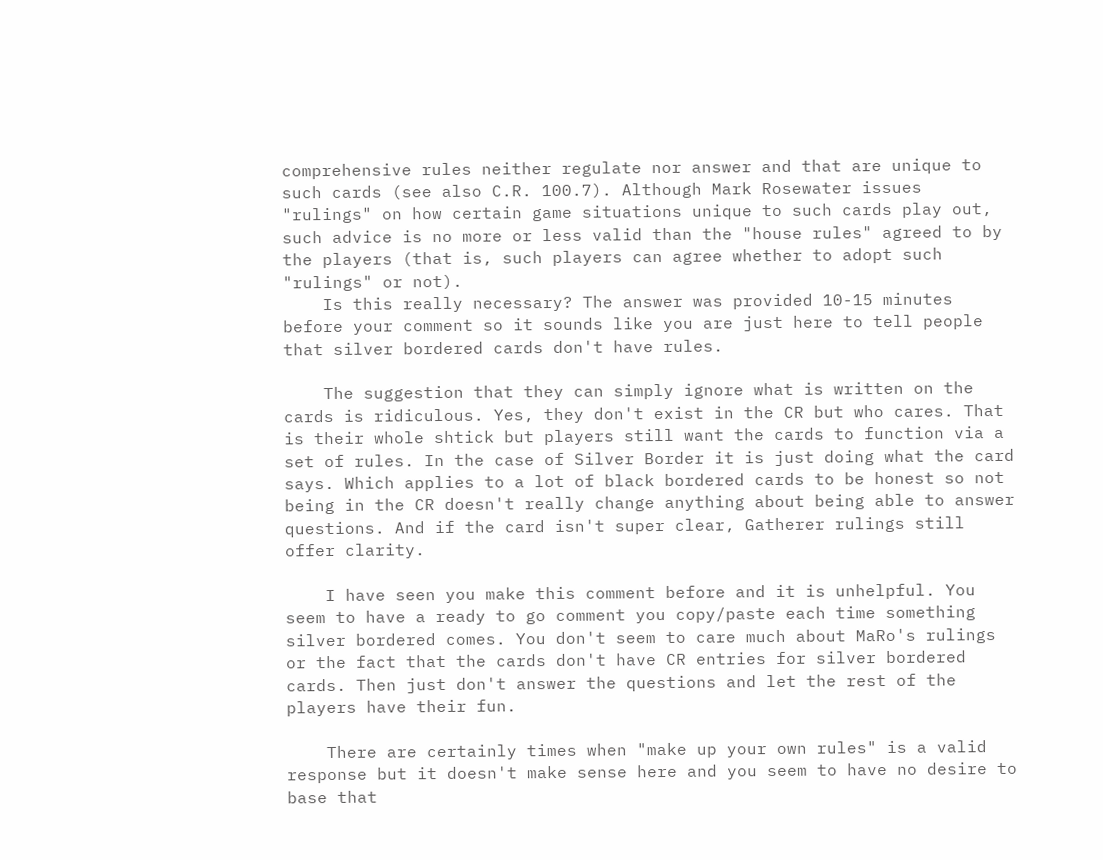comprehensive rules neither regulate nor answer and that are unique to such cards (see also C.R. 100.7). Although Mark Rosewater issues "rulings" on how certain game situations unique to such cards play out, such advice is no more or less valid than the "house rules" agreed to by the players (that is, such players can agree whether to adopt such "rulings" or not).
    Is this really necessary? The answer was provided 10-15 minutes before your comment so it sounds like you are just here to tell people that silver bordered cards don't have rules.

    The suggestion that they can simply ignore what is written on the cards is ridiculous. Yes, they don't exist in the CR but who cares. That is their whole shtick but players still want the cards to function via a set of rules. In the case of Silver Border it is just doing what the card says. Which applies to a lot of black bordered cards to be honest so not being in the CR doesn't really change anything about being able to answer questions. And if the card isn't super clear, Gatherer rulings still offer clarity.

    I have seen you make this comment before and it is unhelpful. You seem to have a ready to go comment you copy/paste each time something silver bordered comes. You don't seem to care much about MaRo's rulings or the fact that the cards don't have CR entries for silver bordered cards. Then just don't answer the questions and let the rest of the players have their fun.

    There are certainly times when "make up your own rules" is a valid response but it doesn't make sense here and you seem to have no desire to base that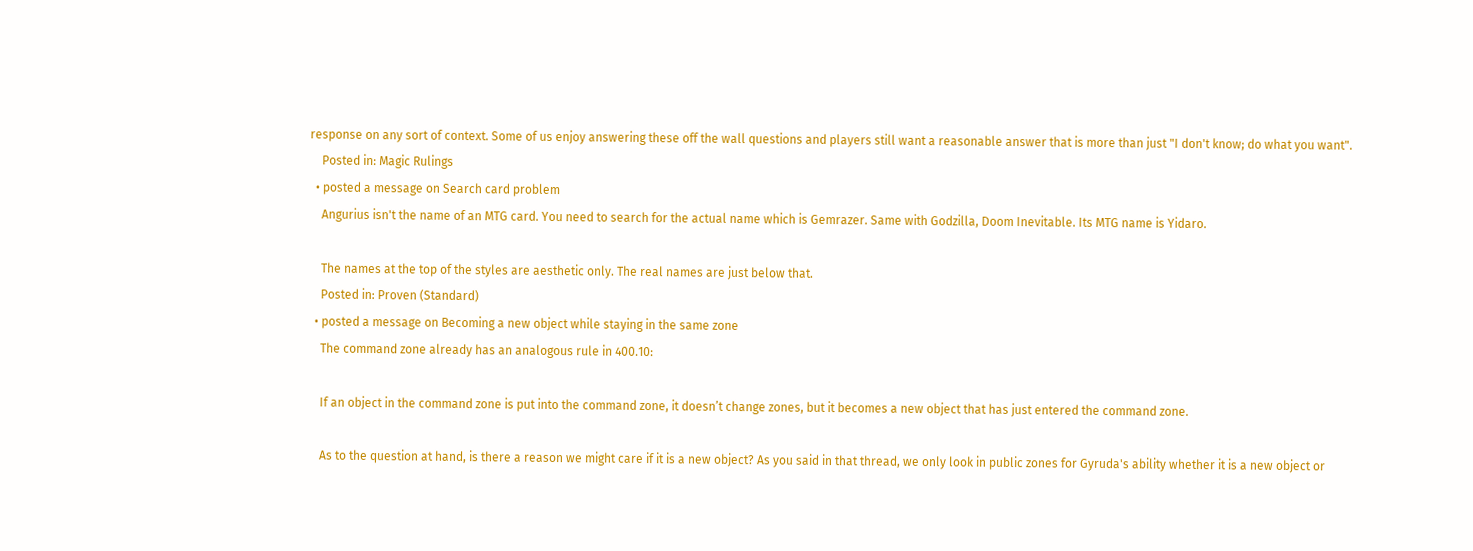response on any sort of context. Some of us enjoy answering these off the wall questions and players still want a reasonable answer that is more than just "I don't know; do what you want".
    Posted in: Magic Rulings
  • posted a message on Search card problem
    Angurius isn't the name of an MTG card. You need to search for the actual name which is Gemrazer. Same with Godzilla, Doom Inevitable. Its MTG name is Yidaro.

    The names at the top of the styles are aesthetic only. The real names are just below that.
    Posted in: Proven (Standard)
  • posted a message on Becoming a new object while staying in the same zone
    The command zone already has an analogous rule in 400.10:

    If an object in the command zone is put into the command zone, it doesn’t change zones, but it becomes a new object that has just entered the command zone.

    As to the question at hand, is there a reason we might care if it is a new object? As you said in that thread, we only look in public zones for Gyruda's ability whether it is a new object or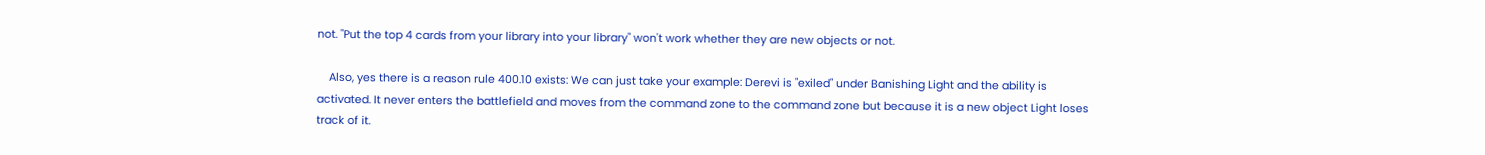not. "Put the top 4 cards from your library into your library" won't work whether they are new objects or not.

    Also, yes there is a reason rule 400.10 exists: We can just take your example: Derevi is "exiled" under Banishing Light and the ability is activated. It never enters the battlefield and moves from the command zone to the command zone but because it is a new object Light loses track of it.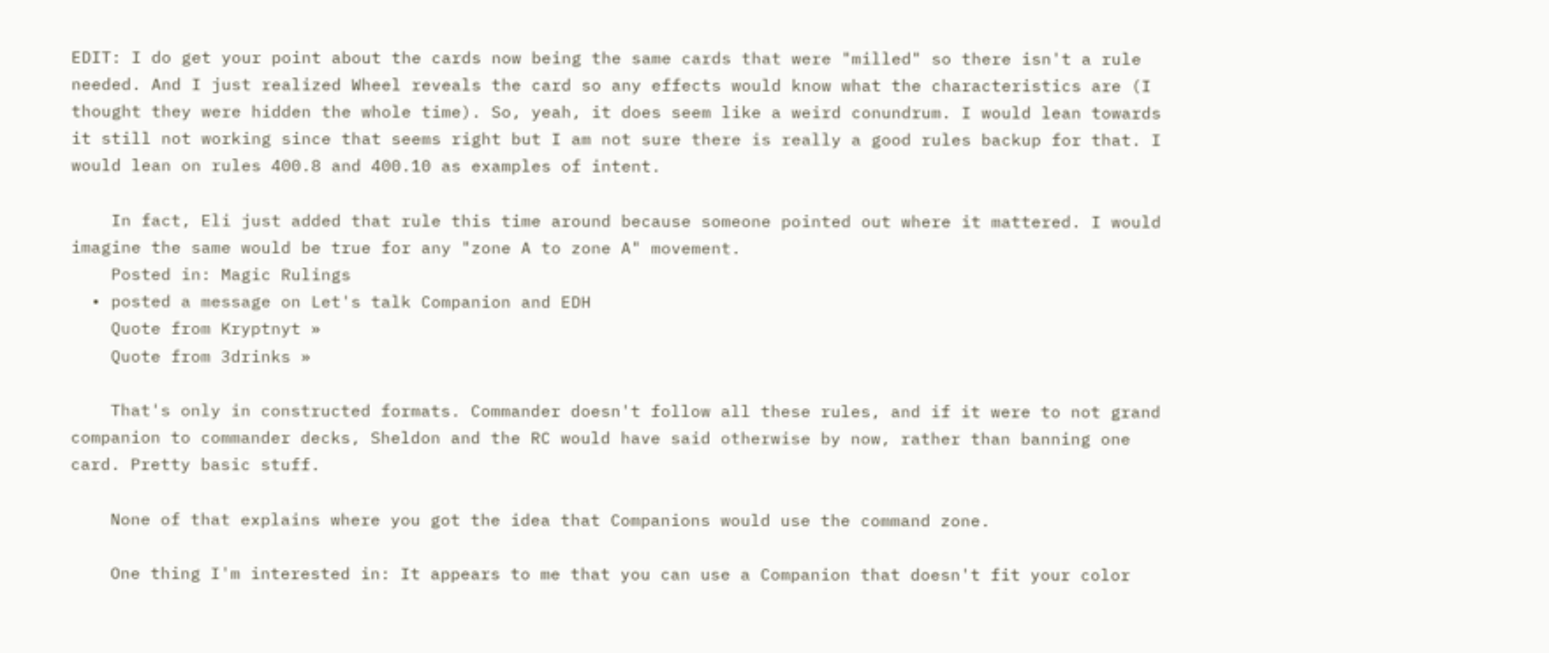EDIT: I do get your point about the cards now being the same cards that were "milled" so there isn't a rule needed. And I just realized Wheel reveals the card so any effects would know what the characteristics are (I thought they were hidden the whole time). So, yeah, it does seem like a weird conundrum. I would lean towards it still not working since that seems right but I am not sure there is really a good rules backup for that. I would lean on rules 400.8 and 400.10 as examples of intent.

    In fact, Eli just added that rule this time around because someone pointed out where it mattered. I would imagine the same would be true for any "zone A to zone A" movement.
    Posted in: Magic Rulings
  • posted a message on Let's talk Companion and EDH
    Quote from Kryptnyt »
    Quote from 3drinks »

    That's only in constructed formats. Commander doesn't follow all these rules, and if it were to not grand companion to commander decks, Sheldon and the RC would have said otherwise by now, rather than banning one card. Pretty basic stuff.

    None of that explains where you got the idea that Companions would use the command zone.

    One thing I'm interested in: It appears to me that you can use a Companion that doesn't fit your color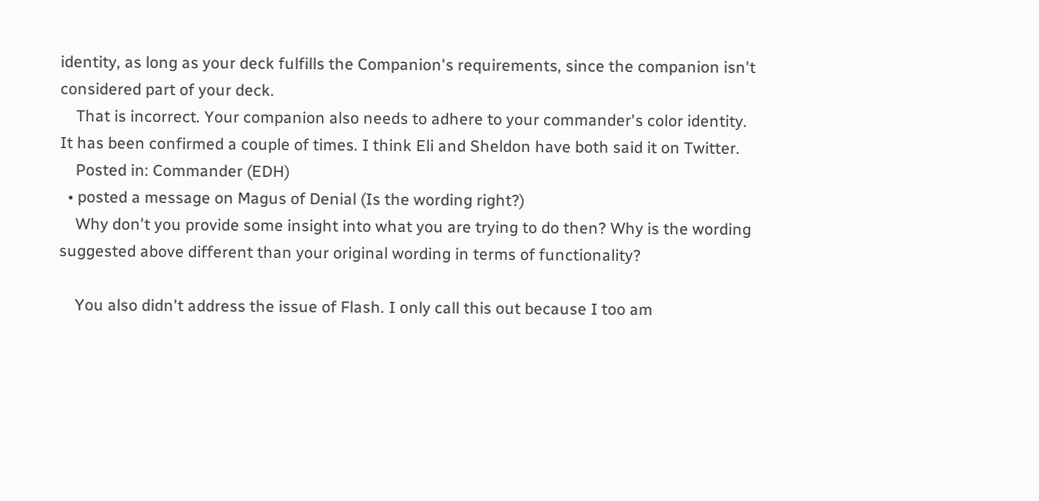identity, as long as your deck fulfills the Companion's requirements, since the companion isn't considered part of your deck.
    That is incorrect. Your companion also needs to adhere to your commander's color identity. It has been confirmed a couple of times. I think Eli and Sheldon have both said it on Twitter.
    Posted in: Commander (EDH)
  • posted a message on Magus of Denial (Is the wording right?)
    Why don't you provide some insight into what you are trying to do then? Why is the wording suggested above different than your original wording in terms of functionality?

    You also didn't address the issue of Flash. I only call this out because I too am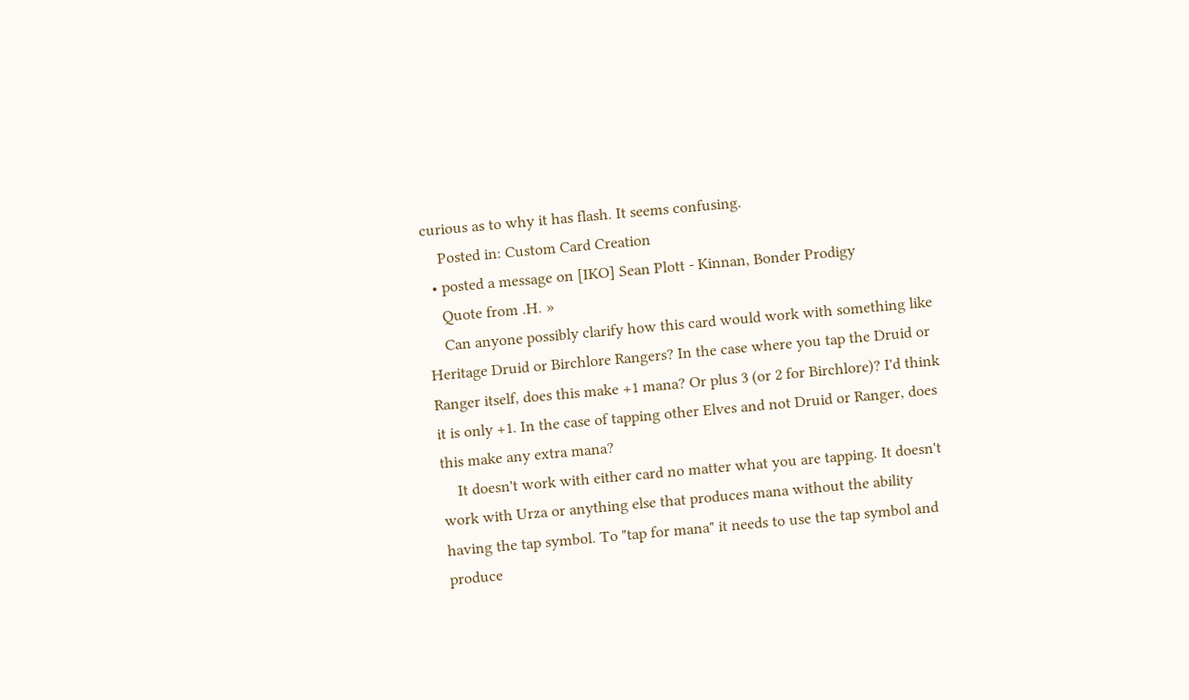curious as to why it has flash. It seems confusing.
    Posted in: Custom Card Creation
  • posted a message on [IKO] Sean Plott - Kinnan, Bonder Prodigy
    Quote from .H. »
    Can anyone possibly clarify how this card would work with something like Heritage Druid or Birchlore Rangers? In the case where you tap the Druid or Ranger itself, does this make +1 mana? Or plus 3 (or 2 for Birchlore)? I'd think it is only +1. In the case of tapping other Elves and not Druid or Ranger, does this make any extra mana?
    It doesn't work with either card no matter what you are tapping. It doesn't work with Urza or anything else that produces mana without the ability having the tap symbol. To "tap for mana" it needs to use the tap symbol and produce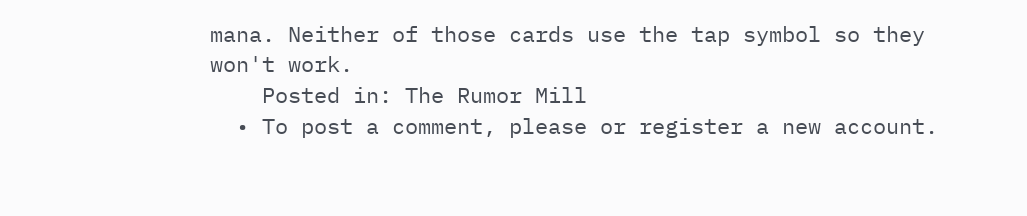mana. Neither of those cards use the tap symbol so they won't work.
    Posted in: The Rumor Mill
  • To post a comment, please or register a new account.